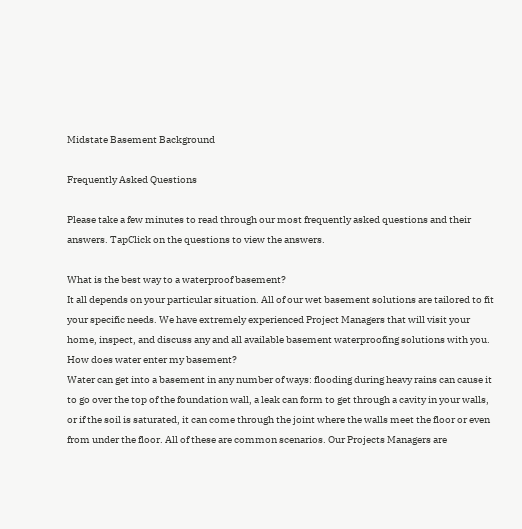Midstate Basement Background

Frequently Asked Questions

Please take a few minutes to read through our most frequently asked questions and their answers. TapClick on the questions to view the answers.

What is the best way to a waterproof basement?
It all depends on your particular situation. All of our wet basement solutions are tailored to fit your specific needs. We have extremely experienced Project Managers that will visit your home, inspect, and discuss any and all available basement waterproofing solutions with you.
How does water enter my basement?
Water can get into a basement in any number of ways: flooding during heavy rains can cause it to go over the top of the foundation wall, a leak can form to get through a cavity in your walls, or if the soil is saturated, it can come through the joint where the walls meet the floor or even from under the floor. All of these are common scenarios. Our Projects Managers are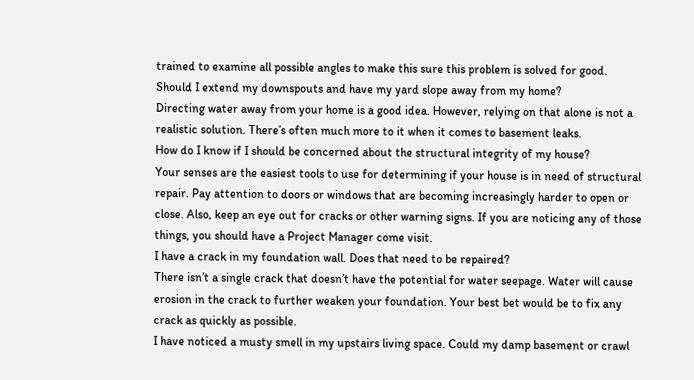trained to examine all possible angles to make this sure this problem is solved for good.
Should I extend my downspouts and have my yard slope away from my home?
Directing water away from your home is a good idea. However, relying on that alone is not a realistic solution. There’s often much more to it when it comes to basement leaks.
How do I know if I should be concerned about the structural integrity of my house?
Your senses are the easiest tools to use for determining if your house is in need of structural repair. Pay attention to doors or windows that are becoming increasingly harder to open or close. Also, keep an eye out for cracks or other warning signs. If you are noticing any of those things, you should have a Project Manager come visit.
I have a crack in my foundation wall. Does that need to be repaired?
There isn’t a single crack that doesn’t have the potential for water seepage. Water will cause erosion in the crack to further weaken your foundation. Your best bet would be to fix any crack as quickly as possible.
I have noticed a musty smell in my upstairs living space. Could my damp basement or crawl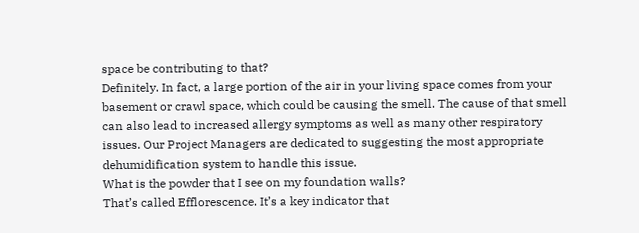space be contributing to that?
Definitely. In fact, a large portion of the air in your living space comes from your basement or crawl space, which could be causing the smell. The cause of that smell can also lead to increased allergy symptoms as well as many other respiratory issues. Our Project Managers are dedicated to suggesting the most appropriate dehumidification system to handle this issue.
What is the powder that I see on my foundation walls?
That’s called Efflorescence. It’s a key indicator that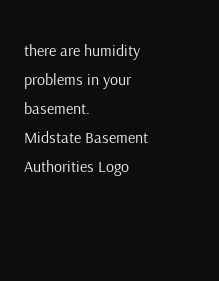there are humidity problems in your basement.
Midstate Basement Authorities Logo